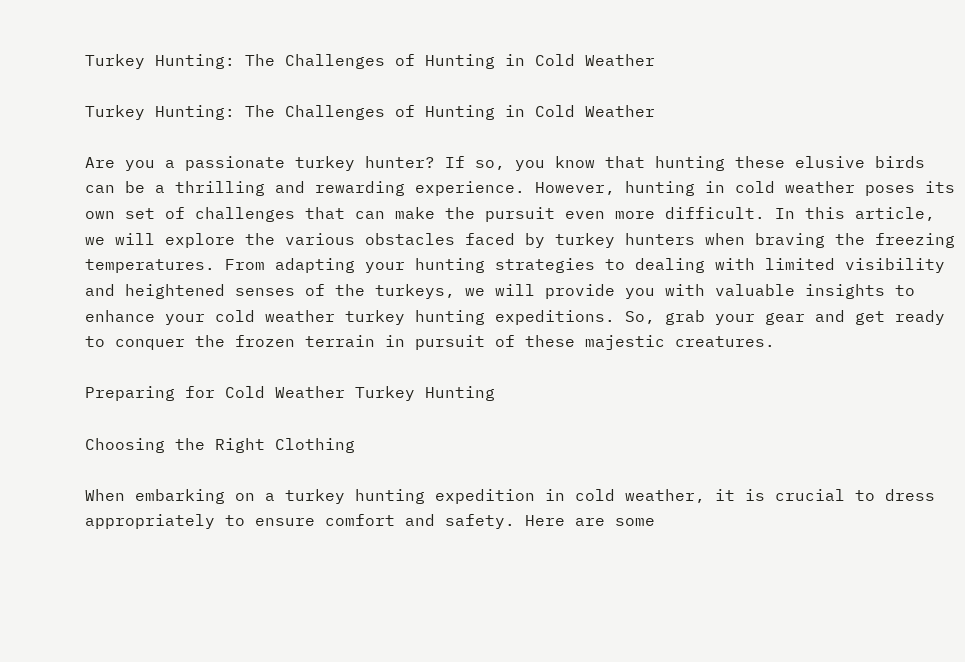Turkey Hunting: The Challenges of Hunting in Cold Weather

Turkey Hunting: The Challenges of Hunting in Cold Weather

Are you a passionate turkey hunter? If so, you know that hunting these elusive birds can be a thrilling and rewarding experience. However, hunting in cold weather poses its own set of challenges that can make the pursuit even more difficult. In this article, we will explore the various obstacles faced by turkey hunters when braving the freezing temperatures. From adapting your hunting strategies to dealing with limited visibility and heightened senses of the turkeys, we will provide you with valuable insights to enhance your cold weather turkey hunting expeditions. So, grab your gear and get ready to conquer the frozen terrain in pursuit of these majestic creatures.

Preparing for Cold Weather Turkey Hunting

Choosing the Right Clothing

When embarking on a turkey hunting expedition in cold weather, it is crucial to dress appropriately to ensure comfort and safety. Here are some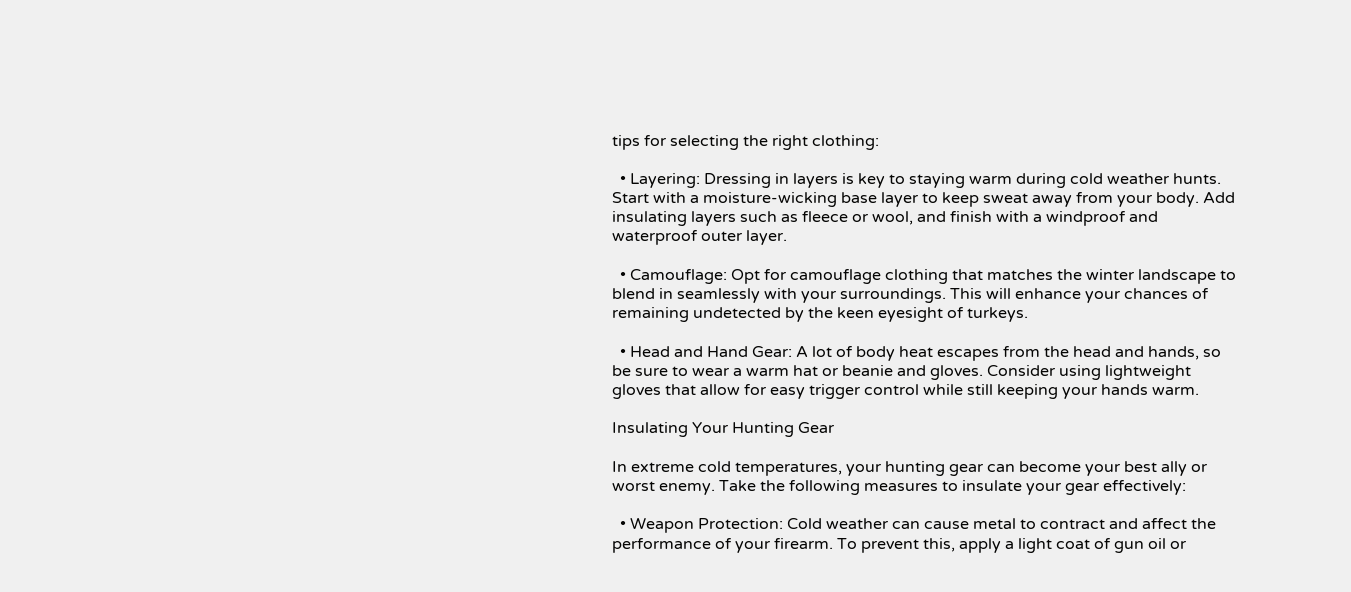tips for selecting the right clothing:

  • Layering: Dressing in layers is key to staying warm during cold weather hunts. Start with a moisture-wicking base layer to keep sweat away from your body. Add insulating layers such as fleece or wool, and finish with a windproof and waterproof outer layer.

  • Camouflage: Opt for camouflage clothing that matches the winter landscape to blend in seamlessly with your surroundings. This will enhance your chances of remaining undetected by the keen eyesight of turkeys.

  • Head and Hand Gear: A lot of body heat escapes from the head and hands, so be sure to wear a warm hat or beanie and gloves. Consider using lightweight gloves that allow for easy trigger control while still keeping your hands warm.

Insulating Your Hunting Gear

In extreme cold temperatures, your hunting gear can become your best ally or worst enemy. Take the following measures to insulate your gear effectively:

  • Weapon Protection: Cold weather can cause metal to contract and affect the performance of your firearm. To prevent this, apply a light coat of gun oil or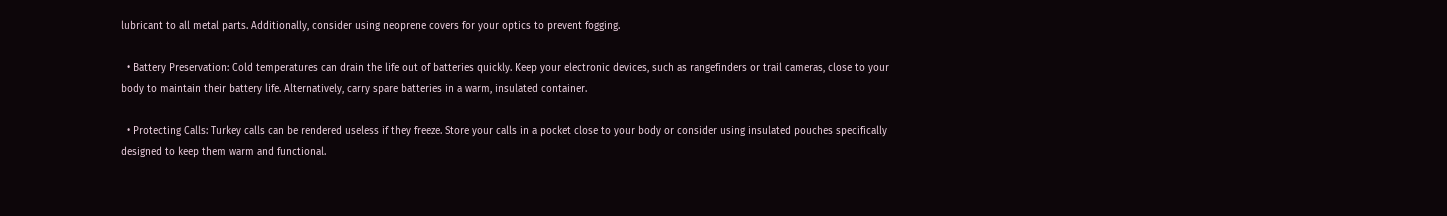lubricant to all metal parts. Additionally, consider using neoprene covers for your optics to prevent fogging.

  • Battery Preservation: Cold temperatures can drain the life out of batteries quickly. Keep your electronic devices, such as rangefinders or trail cameras, close to your body to maintain their battery life. Alternatively, carry spare batteries in a warm, insulated container.

  • Protecting Calls: Turkey calls can be rendered useless if they freeze. Store your calls in a pocket close to your body or consider using insulated pouches specifically designed to keep them warm and functional.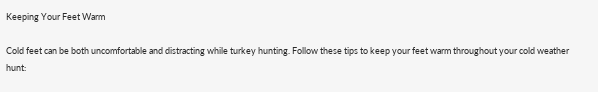Keeping Your Feet Warm

Cold feet can be both uncomfortable and distracting while turkey hunting. Follow these tips to keep your feet warm throughout your cold weather hunt: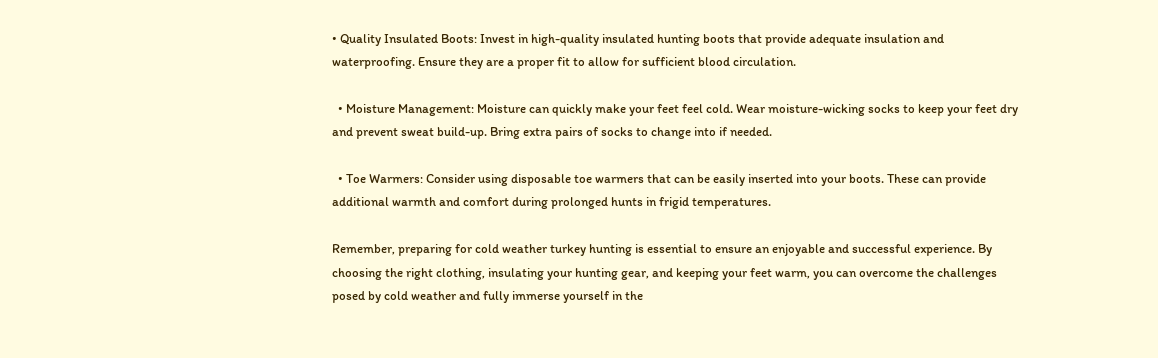• Quality Insulated Boots: Invest in high-quality insulated hunting boots that provide adequate insulation and waterproofing. Ensure they are a proper fit to allow for sufficient blood circulation.

  • Moisture Management: Moisture can quickly make your feet feel cold. Wear moisture-wicking socks to keep your feet dry and prevent sweat build-up. Bring extra pairs of socks to change into if needed.

  • Toe Warmers: Consider using disposable toe warmers that can be easily inserted into your boots. These can provide additional warmth and comfort during prolonged hunts in frigid temperatures.

Remember, preparing for cold weather turkey hunting is essential to ensure an enjoyable and successful experience. By choosing the right clothing, insulating your hunting gear, and keeping your feet warm, you can overcome the challenges posed by cold weather and fully immerse yourself in the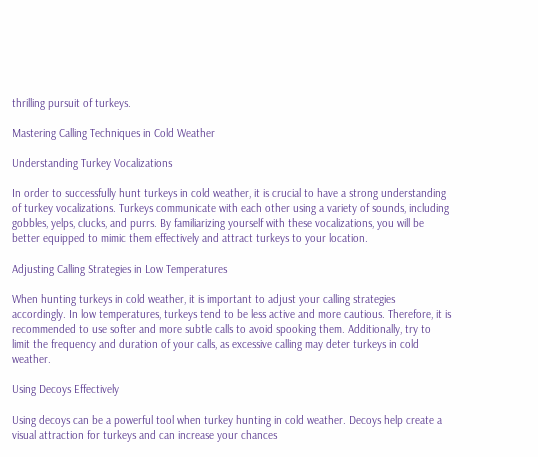thrilling pursuit of turkeys.

Mastering Calling Techniques in Cold Weather

Understanding Turkey Vocalizations

In order to successfully hunt turkeys in cold weather, it is crucial to have a strong understanding of turkey vocalizations. Turkeys communicate with each other using a variety of sounds, including gobbles, yelps, clucks, and purrs. By familiarizing yourself with these vocalizations, you will be better equipped to mimic them effectively and attract turkeys to your location.

Adjusting Calling Strategies in Low Temperatures

When hunting turkeys in cold weather, it is important to adjust your calling strategies accordingly. In low temperatures, turkeys tend to be less active and more cautious. Therefore, it is recommended to use softer and more subtle calls to avoid spooking them. Additionally, try to limit the frequency and duration of your calls, as excessive calling may deter turkeys in cold weather.

Using Decoys Effectively

Using decoys can be a powerful tool when turkey hunting in cold weather. Decoys help create a visual attraction for turkeys and can increase your chances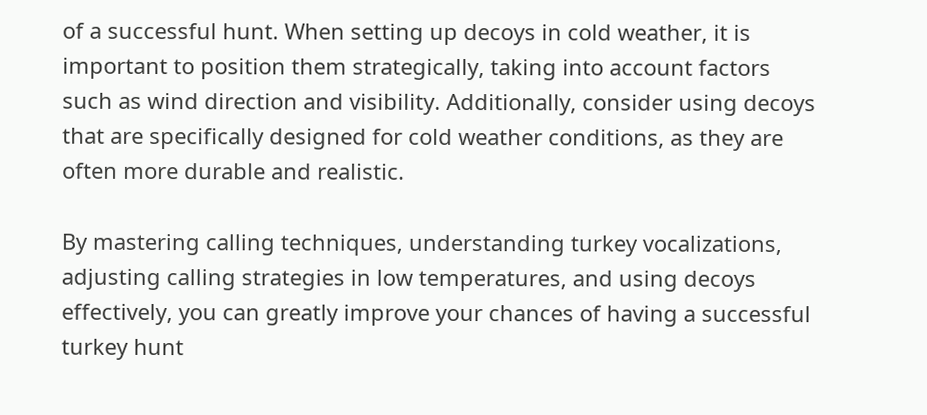of a successful hunt. When setting up decoys in cold weather, it is important to position them strategically, taking into account factors such as wind direction and visibility. Additionally, consider using decoys that are specifically designed for cold weather conditions, as they are often more durable and realistic.

By mastering calling techniques, understanding turkey vocalizations, adjusting calling strategies in low temperatures, and using decoys effectively, you can greatly improve your chances of having a successful turkey hunt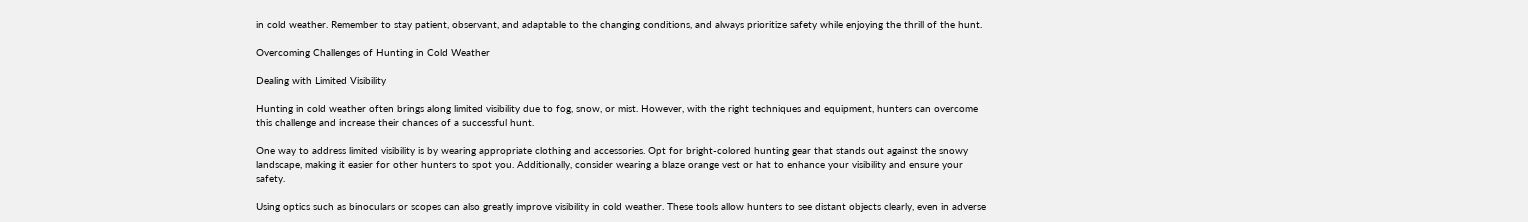in cold weather. Remember to stay patient, observant, and adaptable to the changing conditions, and always prioritize safety while enjoying the thrill of the hunt.

Overcoming Challenges of Hunting in Cold Weather

Dealing with Limited Visibility

Hunting in cold weather often brings along limited visibility due to fog, snow, or mist. However, with the right techniques and equipment, hunters can overcome this challenge and increase their chances of a successful hunt.

One way to address limited visibility is by wearing appropriate clothing and accessories. Opt for bright-colored hunting gear that stands out against the snowy landscape, making it easier for other hunters to spot you. Additionally, consider wearing a blaze orange vest or hat to enhance your visibility and ensure your safety.

Using optics such as binoculars or scopes can also greatly improve visibility in cold weather. These tools allow hunters to see distant objects clearly, even in adverse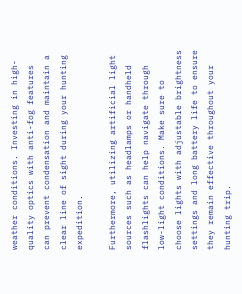weather conditions. Investing in high-quality optics with anti-fog features can prevent condensation and maintain a clear line of sight during your hunting expedition.

Furthermore, utilizing artificial light sources such as headlamps or handheld flashlights can help navigate through low-light conditions. Make sure to choose lights with adjustable brightness settings and long battery life to ensure they remain effective throughout your hunting trip.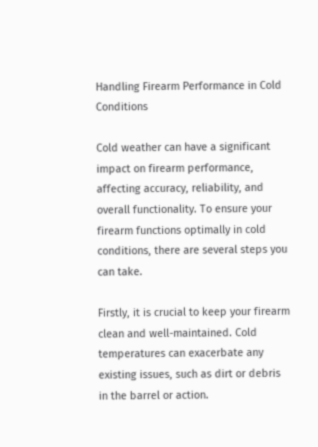Handling Firearm Performance in Cold Conditions

Cold weather can have a significant impact on firearm performance, affecting accuracy, reliability, and overall functionality. To ensure your firearm functions optimally in cold conditions, there are several steps you can take.

Firstly, it is crucial to keep your firearm clean and well-maintained. Cold temperatures can exacerbate any existing issues, such as dirt or debris in the barrel or action.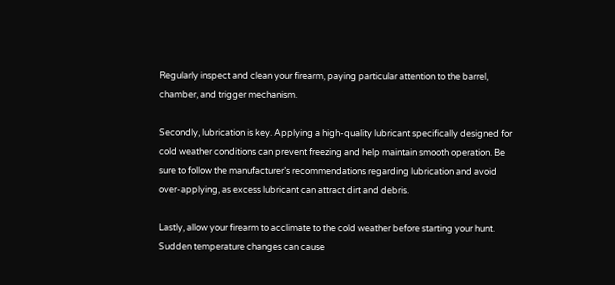Regularly inspect and clean your firearm, paying particular attention to the barrel, chamber, and trigger mechanism.

Secondly, lubrication is key. Applying a high-quality lubricant specifically designed for cold weather conditions can prevent freezing and help maintain smooth operation. Be sure to follow the manufacturer’s recommendations regarding lubrication and avoid over-applying, as excess lubricant can attract dirt and debris.

Lastly, allow your firearm to acclimate to the cold weather before starting your hunt. Sudden temperature changes can cause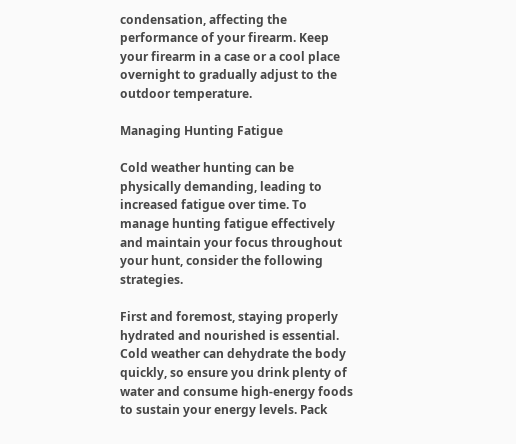condensation, affecting the performance of your firearm. Keep your firearm in a case or a cool place overnight to gradually adjust to the outdoor temperature.

Managing Hunting Fatigue

Cold weather hunting can be physically demanding, leading to increased fatigue over time. To manage hunting fatigue effectively and maintain your focus throughout your hunt, consider the following strategies.

First and foremost, staying properly hydrated and nourished is essential. Cold weather can dehydrate the body quickly, so ensure you drink plenty of water and consume high-energy foods to sustain your energy levels. Pack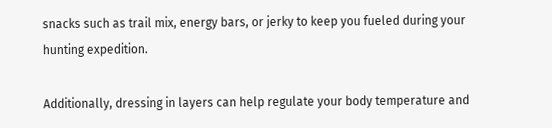snacks such as trail mix, energy bars, or jerky to keep you fueled during your hunting expedition.

Additionally, dressing in layers can help regulate your body temperature and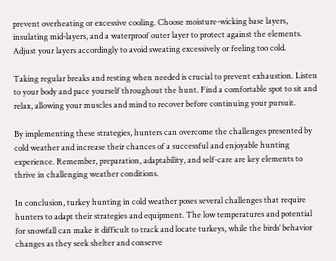prevent overheating or excessive cooling. Choose moisture-wicking base layers, insulating mid-layers, and a waterproof outer layer to protect against the elements. Adjust your layers accordingly to avoid sweating excessively or feeling too cold.

Taking regular breaks and resting when needed is crucial to prevent exhaustion. Listen to your body and pace yourself throughout the hunt. Find a comfortable spot to sit and relax, allowing your muscles and mind to recover before continuing your pursuit.

By implementing these strategies, hunters can overcome the challenges presented by cold weather and increase their chances of a successful and enjoyable hunting experience. Remember, preparation, adaptability, and self-care are key elements to thrive in challenging weather conditions.

In conclusion, turkey hunting in cold weather poses several challenges that require hunters to adapt their strategies and equipment. The low temperatures and potential for snowfall can make it difficult to track and locate turkeys, while the birds’ behavior changes as they seek shelter and conserve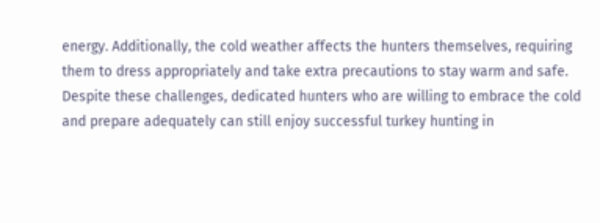energy. Additionally, the cold weather affects the hunters themselves, requiring them to dress appropriately and take extra precautions to stay warm and safe. Despite these challenges, dedicated hunters who are willing to embrace the cold and prepare adequately can still enjoy successful turkey hunting in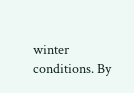winter conditions. By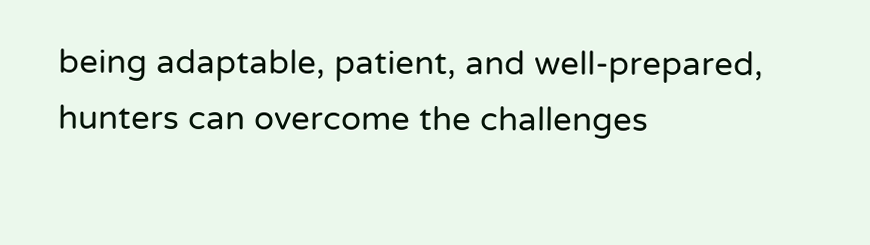being adaptable, patient, and well-prepared, hunters can overcome the challenges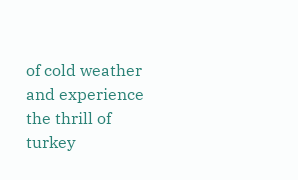of cold weather and experience the thrill of turkey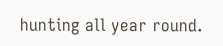hunting all year round.